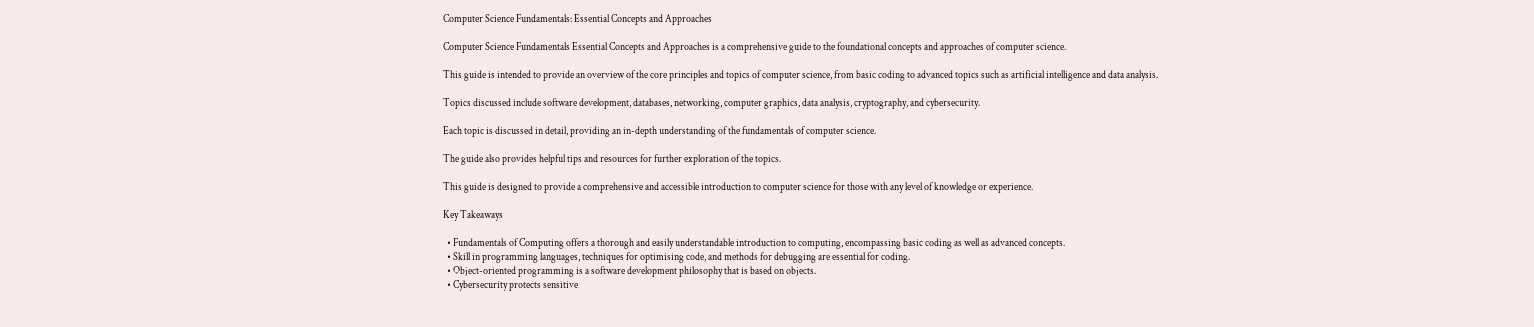Computer Science Fundamentals: Essential Concepts and Approaches

Computer Science Fundamentals Essential Concepts and Approaches is a comprehensive guide to the foundational concepts and approaches of computer science.

This guide is intended to provide an overview of the core principles and topics of computer science, from basic coding to advanced topics such as artificial intelligence and data analysis.

Topics discussed include software development, databases, networking, computer graphics, data analysis, cryptography, and cybersecurity.

Each topic is discussed in detail, providing an in-depth understanding of the fundamentals of computer science.

The guide also provides helpful tips and resources for further exploration of the topics.

This guide is designed to provide a comprehensive and accessible introduction to computer science for those with any level of knowledge or experience.

Key Takeaways

  • Fundamentals of Computing offers a thorough and easily understandable introduction to computing, encompassing basic coding as well as advanced concepts.
  • Skill in programming languages, techniques for optimising code, and methods for debugging are essential for coding.
  • Object-oriented programming is a software development philosophy that is based on objects.
  • Cybersecurity protects sensitive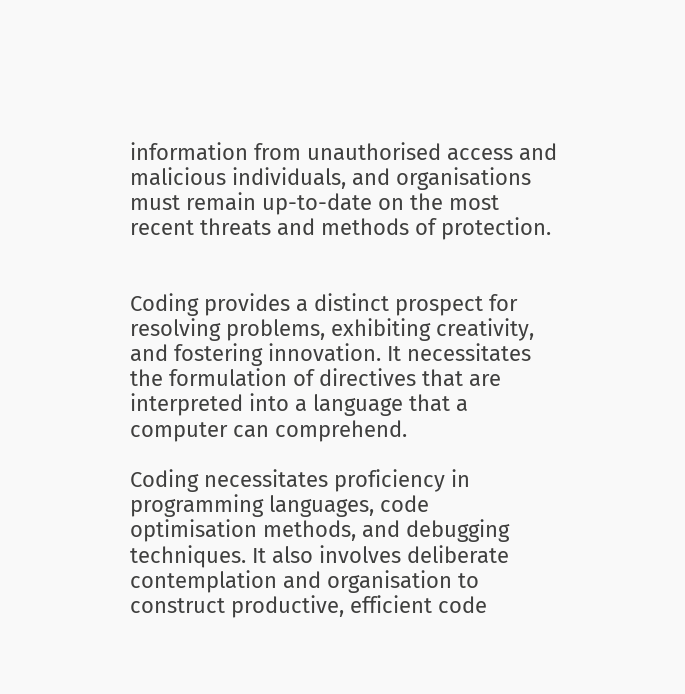information from unauthorised access and malicious individuals, and organisations must remain up-to-date on the most recent threats and methods of protection.


Coding provides a distinct prospect for resolving problems, exhibiting creativity, and fostering innovation. It necessitates the formulation of directives that are interpreted into a language that a computer can comprehend.

Coding necessitates proficiency in programming languages, code optimisation methods, and debugging techniques. It also involves deliberate contemplation and organisation to construct productive, efficient code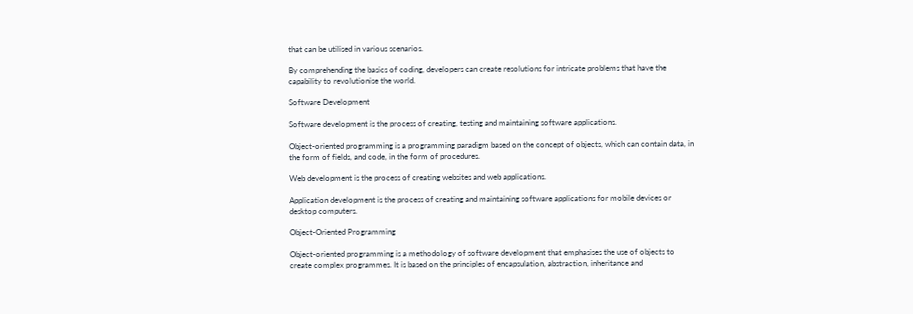that can be utilised in various scenarios.

By comprehending the basics of coding, developers can create resolutions for intricate problems that have the capability to revolutionise the world.

Software Development

Software development is the process of creating, testing and maintaining software applications.

Object-oriented programming is a programming paradigm based on the concept of objects, which can contain data, in the form of fields, and code, in the form of procedures.

Web development is the process of creating websites and web applications.

Application development is the process of creating and maintaining software applications for mobile devices or desktop computers.

Object-Oriented Programming

Object-oriented programming is a methodology of software development that emphasises the use of objects to create complex programmes. It is based on the principles of encapsulation, abstraction, inheritance and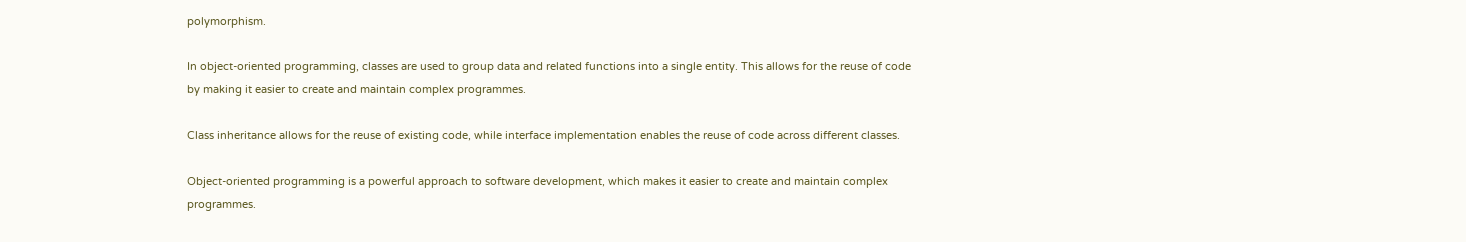polymorphism.

In object-oriented programming, classes are used to group data and related functions into a single entity. This allows for the reuse of code by making it easier to create and maintain complex programmes.

Class inheritance allows for the reuse of existing code, while interface implementation enables the reuse of code across different classes.

Object-oriented programming is a powerful approach to software development, which makes it easier to create and maintain complex programmes.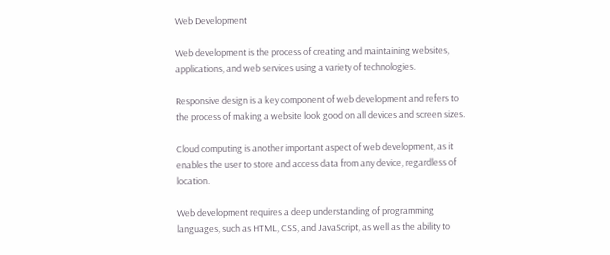Web Development

Web development is the process of creating and maintaining websites, applications, and web services using a variety of technologies.

Responsive design is a key component of web development and refers to the process of making a website look good on all devices and screen sizes.

Cloud computing is another important aspect of web development, as it enables the user to store and access data from any device, regardless of location.

Web development requires a deep understanding of programming languages, such as HTML, CSS, and JavaScript, as well as the ability to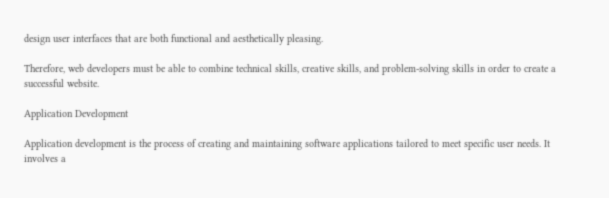design user interfaces that are both functional and aesthetically pleasing.

Therefore, web developers must be able to combine technical skills, creative skills, and problem-solving skills in order to create a successful website.

Application Development

Application development is the process of creating and maintaining software applications tailored to meet specific user needs. It involves a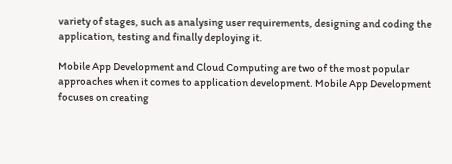variety of stages, such as analysing user requirements, designing and coding the application, testing and finally deploying it.

Mobile App Development and Cloud Computing are two of the most popular approaches when it comes to application development. Mobile App Development focuses on creating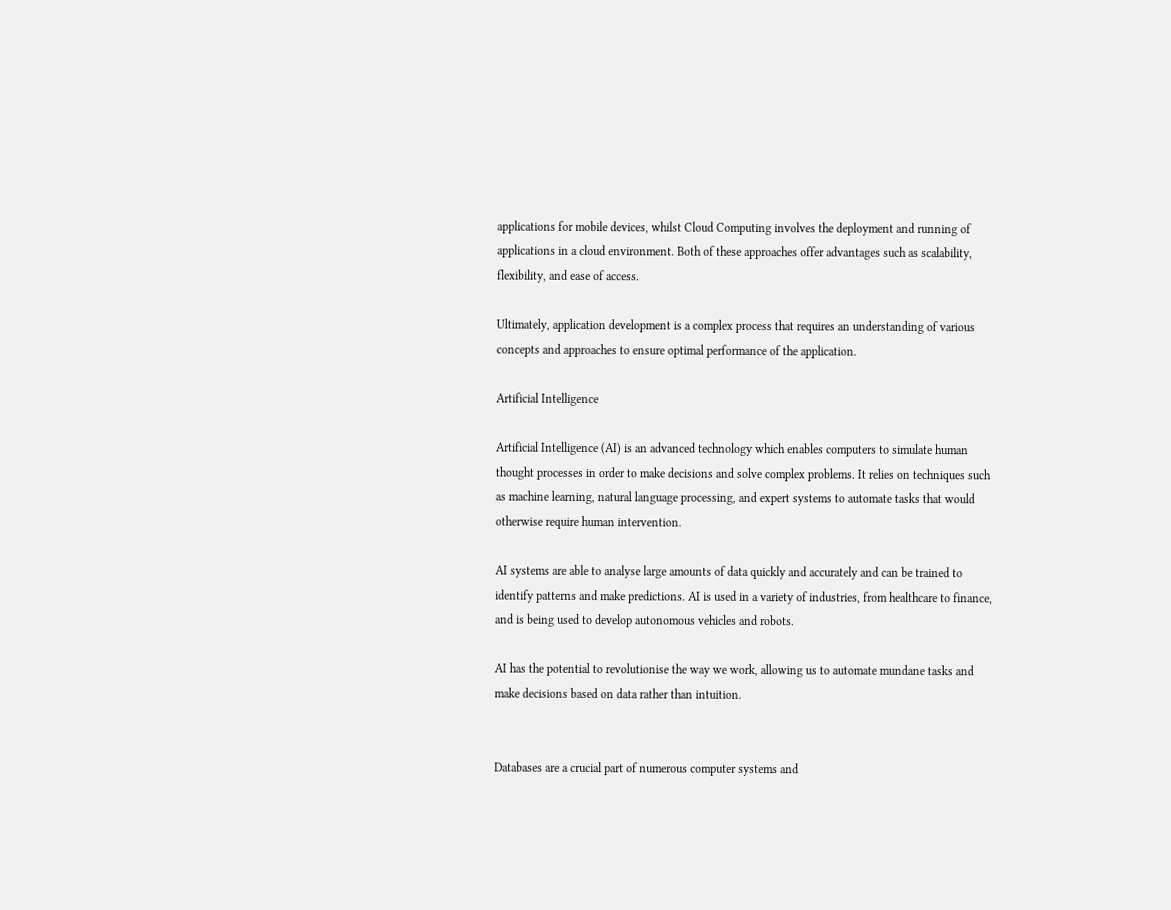applications for mobile devices, whilst Cloud Computing involves the deployment and running of applications in a cloud environment. Both of these approaches offer advantages such as scalability, flexibility, and ease of access.

Ultimately, application development is a complex process that requires an understanding of various concepts and approaches to ensure optimal performance of the application.

Artificial Intelligence

Artificial Intelligence (AI) is an advanced technology which enables computers to simulate human thought processes in order to make decisions and solve complex problems. It relies on techniques such as machine learning, natural language processing, and expert systems to automate tasks that would otherwise require human intervention.

AI systems are able to analyse large amounts of data quickly and accurately and can be trained to identify patterns and make predictions. AI is used in a variety of industries, from healthcare to finance, and is being used to develop autonomous vehicles and robots.

AI has the potential to revolutionise the way we work, allowing us to automate mundane tasks and make decisions based on data rather than intuition.


Databases are a crucial part of numerous computer systems and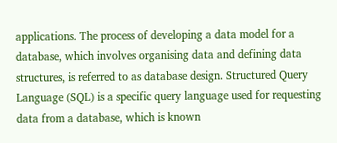applications. The process of developing a data model for a database, which involves organising data and defining data structures, is referred to as database design. Structured Query Language (SQL) is a specific query language used for requesting data from a database, which is known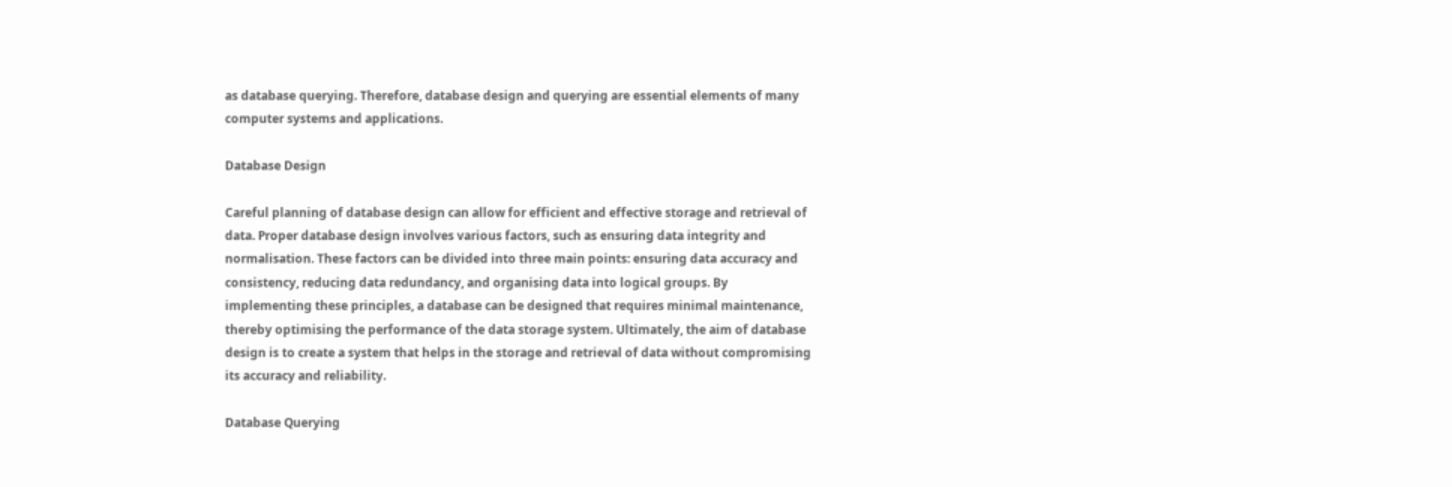as database querying. Therefore, database design and querying are essential elements of many computer systems and applications.

Database Design

Careful planning of database design can allow for efficient and effective storage and retrieval of data. Proper database design involves various factors, such as ensuring data integrity and normalisation. These factors can be divided into three main points: ensuring data accuracy and consistency, reducing data redundancy, and organising data into logical groups. By implementing these principles, a database can be designed that requires minimal maintenance, thereby optimising the performance of the data storage system. Ultimately, the aim of database design is to create a system that helps in the storage and retrieval of data without compromising its accuracy and reliability.

Database Querying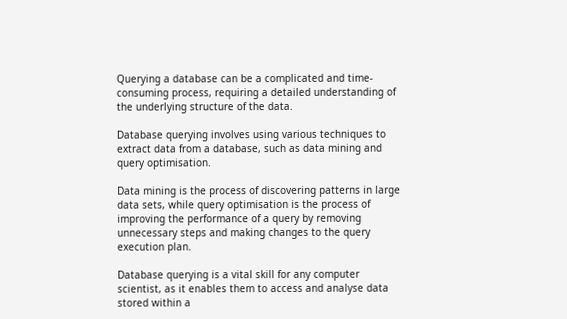Querying a database can be a complicated and time-consuming process, requiring a detailed understanding of the underlying structure of the data.

Database querying involves using various techniques to extract data from a database, such as data mining and query optimisation.

Data mining is the process of discovering patterns in large data sets, while query optimisation is the process of improving the performance of a query by removing unnecessary steps and making changes to the query execution plan.

Database querying is a vital skill for any computer scientist, as it enables them to access and analyse data stored within a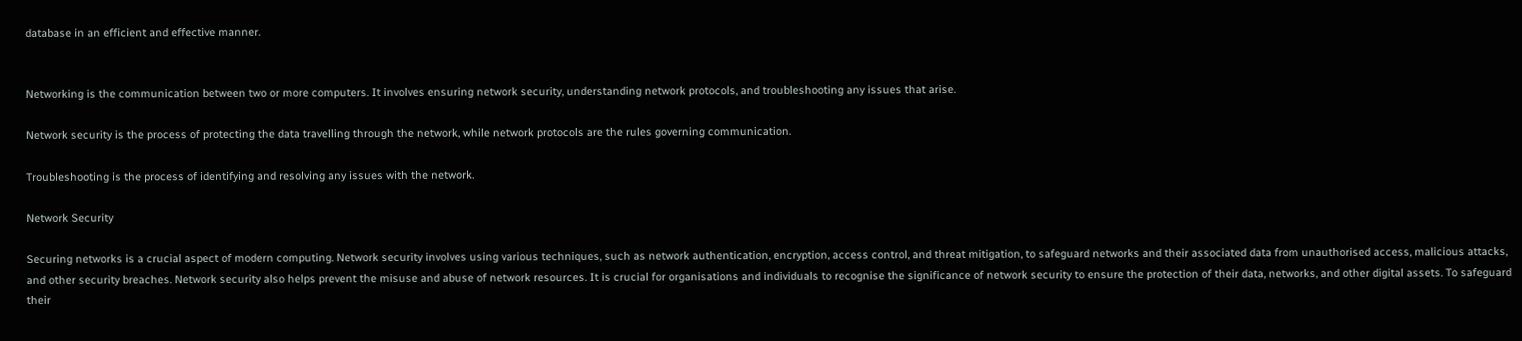database in an efficient and effective manner.


Networking is the communication between two or more computers. It involves ensuring network security, understanding network protocols, and troubleshooting any issues that arise.

Network security is the process of protecting the data travelling through the network, while network protocols are the rules governing communication.

Troubleshooting is the process of identifying and resolving any issues with the network.

Network Security

Securing networks is a crucial aspect of modern computing. Network security involves using various techniques, such as network authentication, encryption, access control, and threat mitigation, to safeguard networks and their associated data from unauthorised access, malicious attacks, and other security breaches. Network security also helps prevent the misuse and abuse of network resources. It is crucial for organisations and individuals to recognise the significance of network security to ensure the protection of their data, networks, and other digital assets. To safeguard their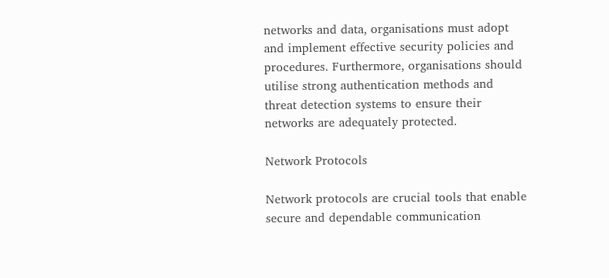networks and data, organisations must adopt and implement effective security policies and procedures. Furthermore, organisations should utilise strong authentication methods and threat detection systems to ensure their networks are adequately protected.

Network Protocols

Network protocols are crucial tools that enable secure and dependable communication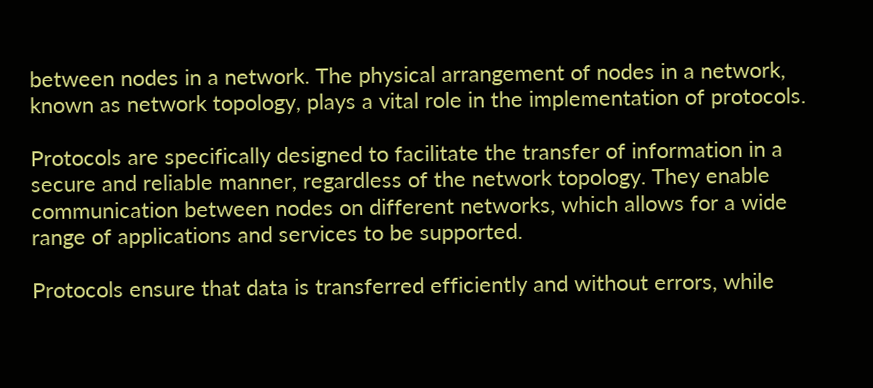between nodes in a network. The physical arrangement of nodes in a network, known as network topology, plays a vital role in the implementation of protocols.

Protocols are specifically designed to facilitate the transfer of information in a secure and reliable manner, regardless of the network topology. They enable communication between nodes on different networks, which allows for a wide range of applications and services to be supported.

Protocols ensure that data is transferred efficiently and without errors, while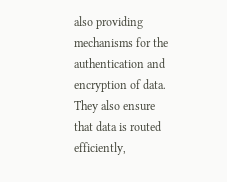also providing mechanisms for the authentication and encryption of data. They also ensure that data is routed efficiently,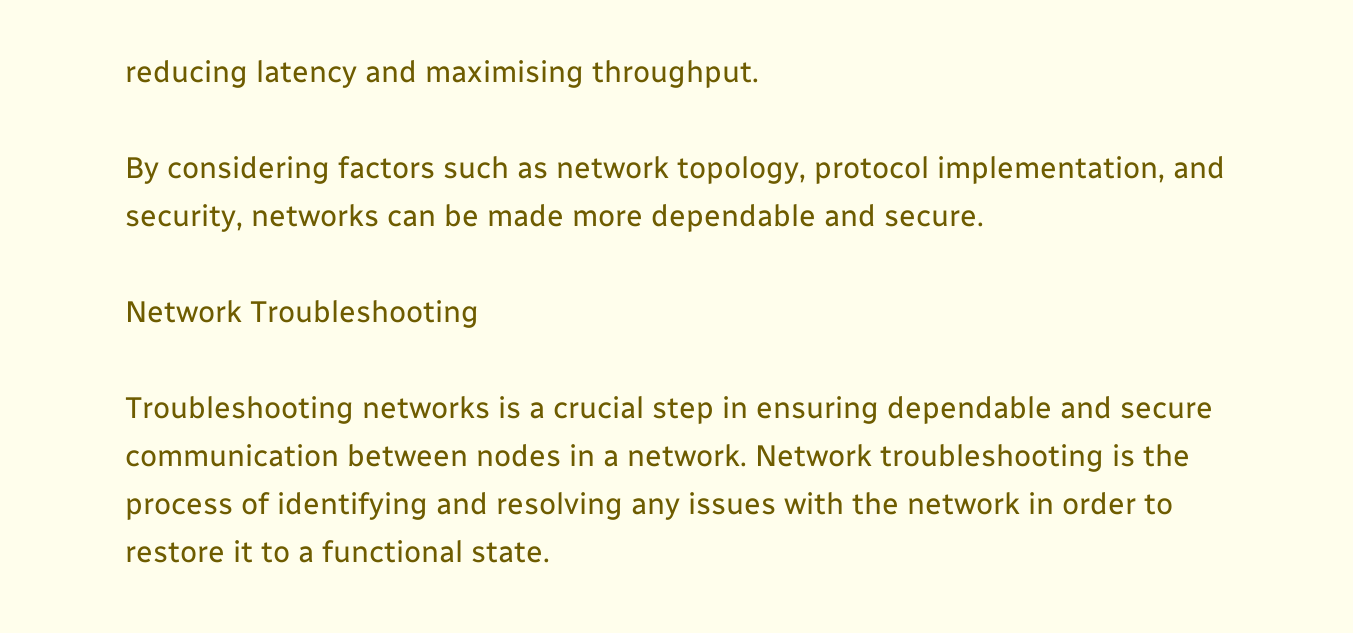reducing latency and maximising throughput.

By considering factors such as network topology, protocol implementation, and security, networks can be made more dependable and secure.

Network Troubleshooting

Troubleshooting networks is a crucial step in ensuring dependable and secure communication between nodes in a network. Network troubleshooting is the process of identifying and resolving any issues with the network in order to restore it to a functional state.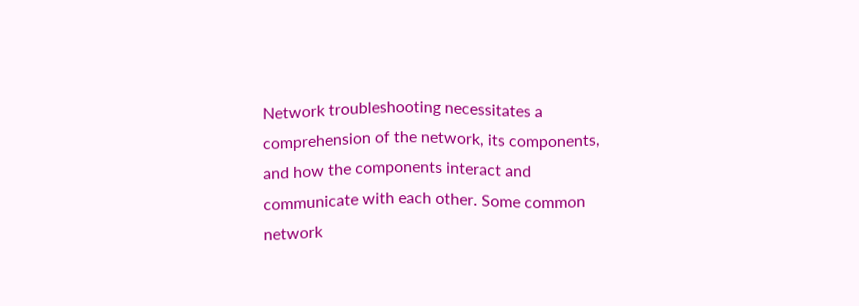Network troubleshooting necessitates a comprehension of the network, its components, and how the components interact and communicate with each other. Some common network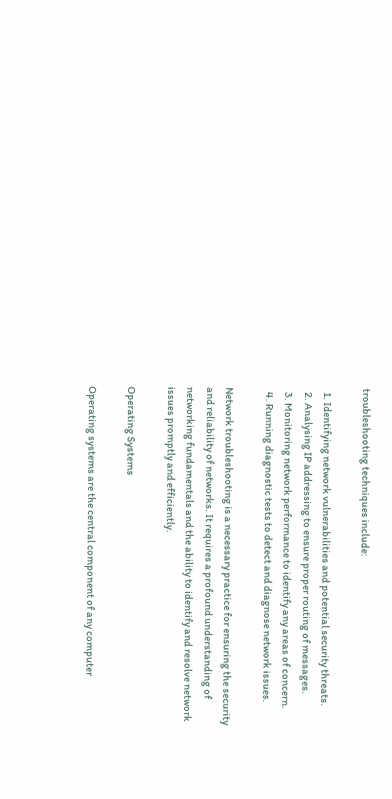troubleshooting techniques include:

  1. Identifying network vulnerabilities and potential security threats.
  2. Analysing IP addressing to ensure proper routing of messages.
  3. Monitoring network performance to identify any areas of concern.
  4. Running diagnostic tests to detect and diagnose network issues.

Network troubleshooting is a necessary practice for ensuring the security and reliability of networks. It requires a profound understanding of networking fundamentals and the ability to identify and resolve network issues promptly and efficiently.

Operating Systems

Operating systems are the central component of any computer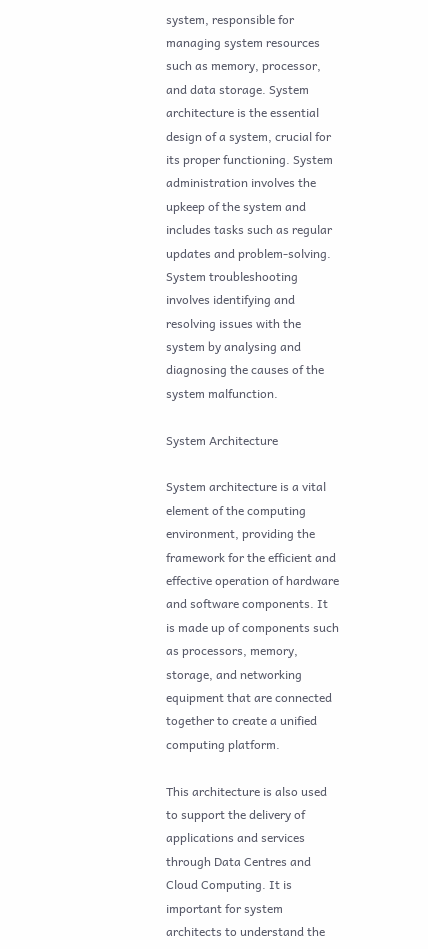system, responsible for managing system resources such as memory, processor, and data storage. System architecture is the essential design of a system, crucial for its proper functioning. System administration involves the upkeep of the system and includes tasks such as regular updates and problem-solving. System troubleshooting involves identifying and resolving issues with the system by analysing and diagnosing the causes of the system malfunction.

System Architecture

System architecture is a vital element of the computing environment, providing the framework for the efficient and effective operation of hardware and software components. It is made up of components such as processors, memory, storage, and networking equipment that are connected together to create a unified computing platform.

This architecture is also used to support the delivery of applications and services through Data Centres and Cloud Computing. It is important for system architects to understand the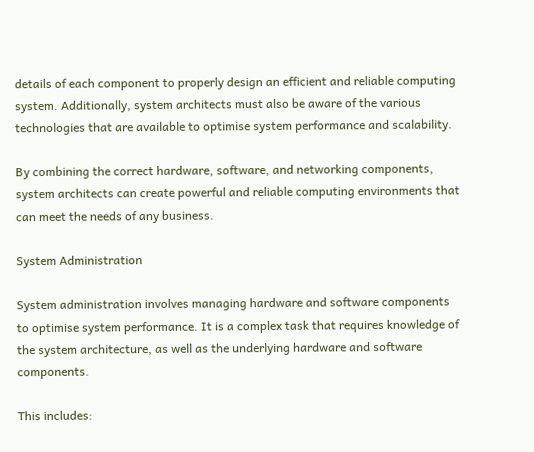details of each component to properly design an efficient and reliable computing system. Additionally, system architects must also be aware of the various technologies that are available to optimise system performance and scalability.

By combining the correct hardware, software, and networking components, system architects can create powerful and reliable computing environments that can meet the needs of any business.

System Administration

System administration involves managing hardware and software components to optimise system performance. It is a complex task that requires knowledge of the system architecture, as well as the underlying hardware and software components.

This includes: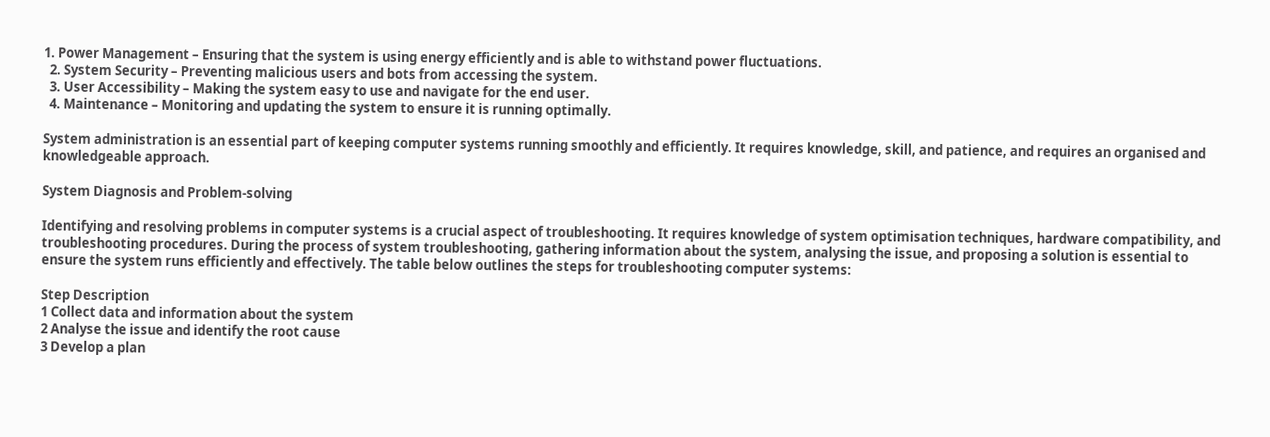1. Power Management – Ensuring that the system is using energy efficiently and is able to withstand power fluctuations.
  2. System Security – Preventing malicious users and bots from accessing the system.
  3. User Accessibility – Making the system easy to use and navigate for the end user.
  4. Maintenance – Monitoring and updating the system to ensure it is running optimally.

System administration is an essential part of keeping computer systems running smoothly and efficiently. It requires knowledge, skill, and patience, and requires an organised and knowledgeable approach.

System Diagnosis and Problem-solving

Identifying and resolving problems in computer systems is a crucial aspect of troubleshooting. It requires knowledge of system optimisation techniques, hardware compatibility, and troubleshooting procedures. During the process of system troubleshooting, gathering information about the system, analysing the issue, and proposing a solution is essential to ensure the system runs efficiently and effectively. The table below outlines the steps for troubleshooting computer systems:

Step Description
1 Collect data and information about the system
2 Analyse the issue and identify the root cause
3 Develop a plan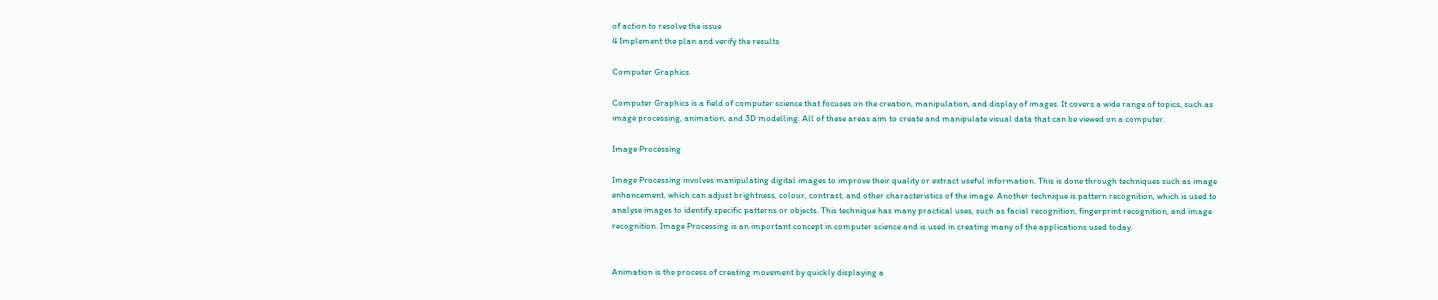of action to resolve the issue
4 Implement the plan and verify the results

Computer Graphics

Computer Graphics is a field of computer science that focuses on the creation, manipulation, and display of images. It covers a wide range of topics, such as image processing, animation, and 3D modelling. All of these areas aim to create and manipulate visual data that can be viewed on a computer.

Image Processing

Image Processing involves manipulating digital images to improve their quality or extract useful information. This is done through techniques such as image enhancement, which can adjust brightness, colour, contrast, and other characteristics of the image. Another technique is pattern recognition, which is used to analyse images to identify specific patterns or objects. This technique has many practical uses, such as facial recognition, fingerprint recognition, and image recognition. Image Processing is an important concept in computer science and is used in creating many of the applications used today.


Animation is the process of creating movement by quickly displaying a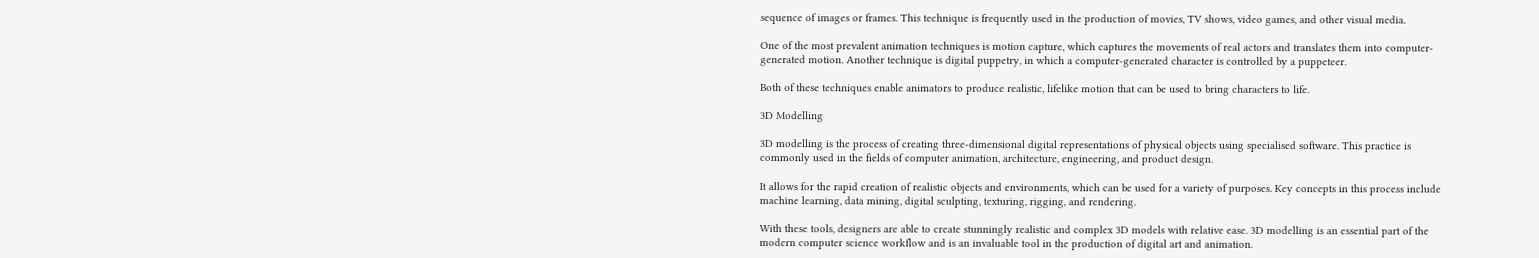sequence of images or frames. This technique is frequently used in the production of movies, TV shows, video games, and other visual media.

One of the most prevalent animation techniques is motion capture, which captures the movements of real actors and translates them into computer-generated motion. Another technique is digital puppetry, in which a computer-generated character is controlled by a puppeteer.

Both of these techniques enable animators to produce realistic, lifelike motion that can be used to bring characters to life.

3D Modelling

3D modelling is the process of creating three-dimensional digital representations of physical objects using specialised software. This practice is commonly used in the fields of computer animation, architecture, engineering, and product design.

It allows for the rapid creation of realistic objects and environments, which can be used for a variety of purposes. Key concepts in this process include machine learning, data mining, digital sculpting, texturing, rigging, and rendering.

With these tools, designers are able to create stunningly realistic and complex 3D models with relative ease. 3D modelling is an essential part of the modern computer science workflow and is an invaluable tool in the production of digital art and animation.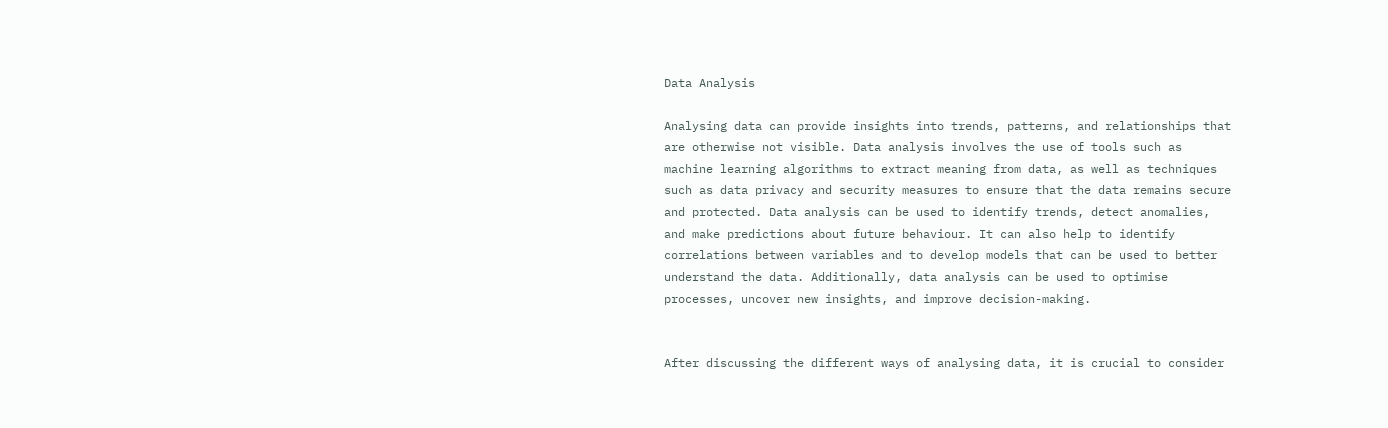Data Analysis

Analysing data can provide insights into trends, patterns, and relationships that are otherwise not visible. Data analysis involves the use of tools such as machine learning algorithms to extract meaning from data, as well as techniques such as data privacy and security measures to ensure that the data remains secure and protected. Data analysis can be used to identify trends, detect anomalies, and make predictions about future behaviour. It can also help to identify correlations between variables and to develop models that can be used to better understand the data. Additionally, data analysis can be used to optimise processes, uncover new insights, and improve decision-making.


After discussing the different ways of analysing data, it is crucial to consider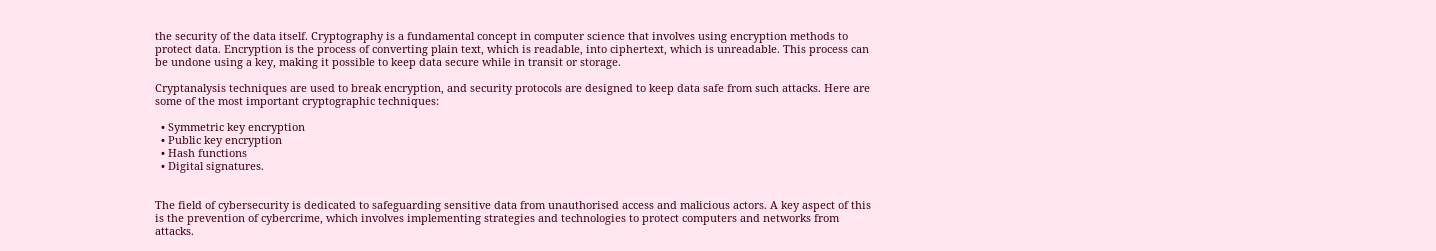the security of the data itself. Cryptography is a fundamental concept in computer science that involves using encryption methods to protect data. Encryption is the process of converting plain text, which is readable, into ciphertext, which is unreadable. This process can be undone using a key, making it possible to keep data secure while in transit or storage.

Cryptanalysis techniques are used to break encryption, and security protocols are designed to keep data safe from such attacks. Here are some of the most important cryptographic techniques:

  • Symmetric key encryption
  • Public key encryption
  • Hash functions
  • Digital signatures.


The field of cybersecurity is dedicated to safeguarding sensitive data from unauthorised access and malicious actors. A key aspect of this is the prevention of cybercrime, which involves implementing strategies and technologies to protect computers and networks from attacks.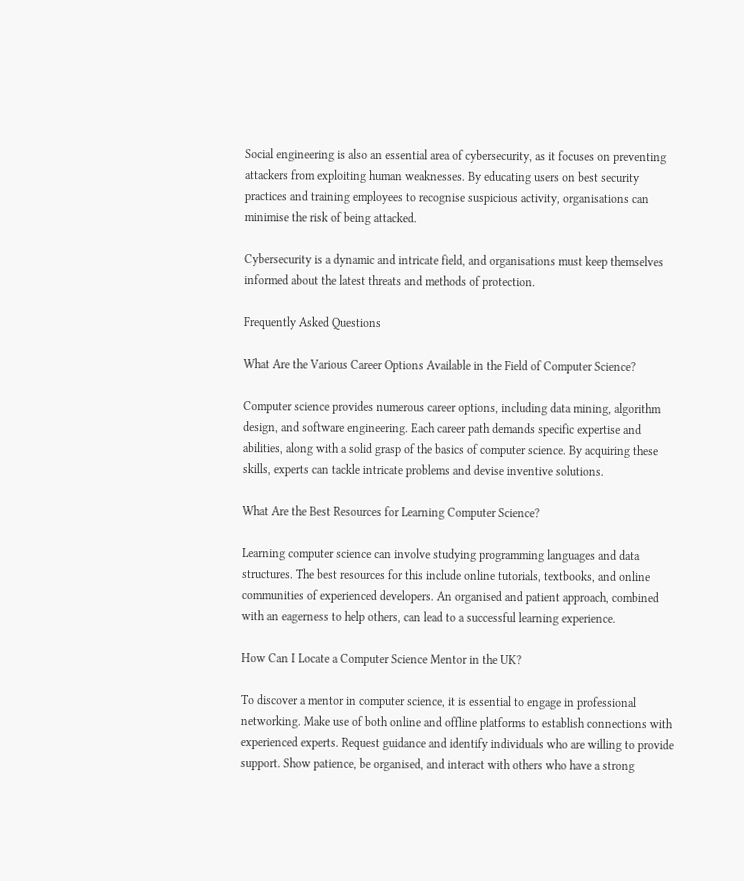Social engineering is also an essential area of cybersecurity, as it focuses on preventing attackers from exploiting human weaknesses. By educating users on best security practices and training employees to recognise suspicious activity, organisations can minimise the risk of being attacked.

Cybersecurity is a dynamic and intricate field, and organisations must keep themselves informed about the latest threats and methods of protection.

Frequently Asked Questions

What Are the Various Career Options Available in the Field of Computer Science?

Computer science provides numerous career options, including data mining, algorithm design, and software engineering. Each career path demands specific expertise and abilities, along with a solid grasp of the basics of computer science. By acquiring these skills, experts can tackle intricate problems and devise inventive solutions.

What Are the Best Resources for Learning Computer Science?

Learning computer science can involve studying programming languages and data structures. The best resources for this include online tutorials, textbooks, and online communities of experienced developers. An organised and patient approach, combined with an eagerness to help others, can lead to a successful learning experience.

How Can I Locate a Computer Science Mentor in the UK?

To discover a mentor in computer science, it is essential to engage in professional networking. Make use of both online and offline platforms to establish connections with experienced experts. Request guidance and identify individuals who are willing to provide support. Show patience, be organised, and interact with others who have a strong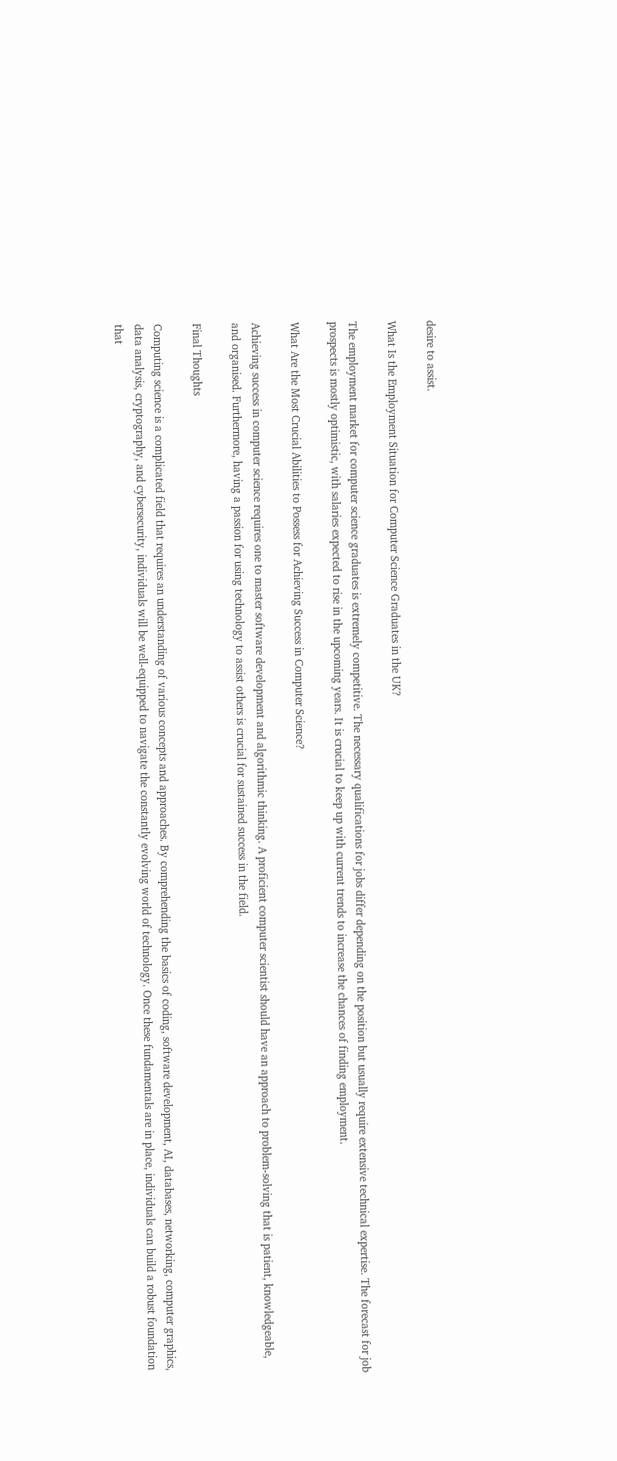desire to assist.

What Is the Employment Situation for Computer Science Graduates in the UK?

The employment market for computer science graduates is extremely competitive. The necessary qualifications for jobs differ depending on the position but usually require extensive technical expertise. The forecast for job prospects is mostly optimistic, with salaries expected to rise in the upcoming years. It is crucial to keep up with current trends to increase the chances of finding employment.

What Are the Most Crucial Abilities to Possess for Achieving Success in Computer Science?

Achieving success in computer science requires one to master software development and algorithmic thinking. A proficient computer scientist should have an approach to problem-solving that is patient, knowledgeable, and organised. Furthermore, having a passion for using technology to assist others is crucial for sustained success in the field.

Final Thoughts

Computing science is a complicated field that requires an understanding of various concepts and approaches. By comprehending the basics of coding, software development, AI, databases, networking, computer graphics, data analysis, cryptography, and cybersecurity, individuals will be well-equipped to navigate the constantly evolving world of technology. Once these fundamentals are in place, individuals can build a robust foundation that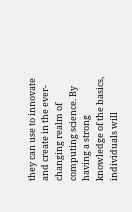they can use to innovate and create in the ever-changing realm of computing science. By having a strong knowledge of the basics, individuals will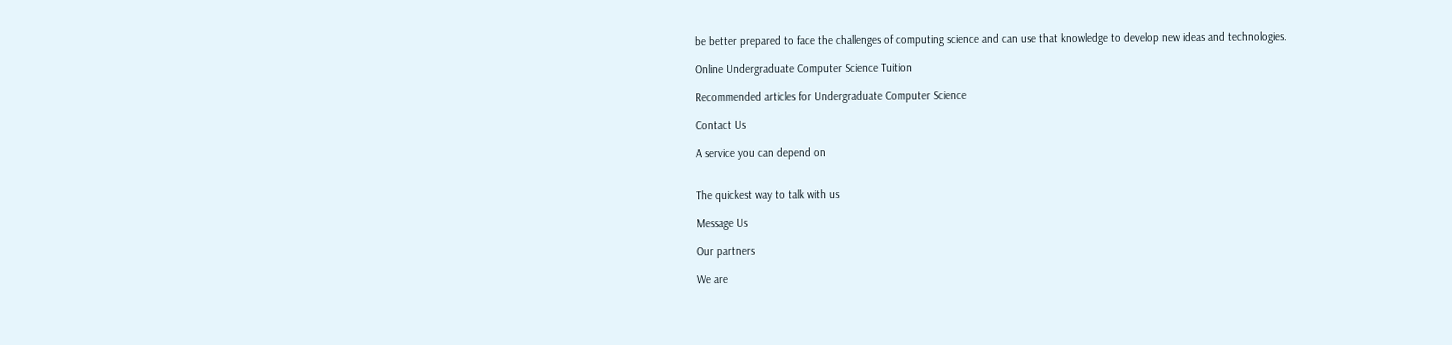be better prepared to face the challenges of computing science and can use that knowledge to develop new ideas and technologies.

Online Undergraduate Computer Science Tuition

Recommended articles for Undergraduate Computer Science

Contact Us

A service you can depend on


The quickest way to talk with us

Message Us

Our partners

We are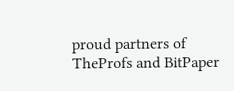proud partners of TheProfs and BitPaper